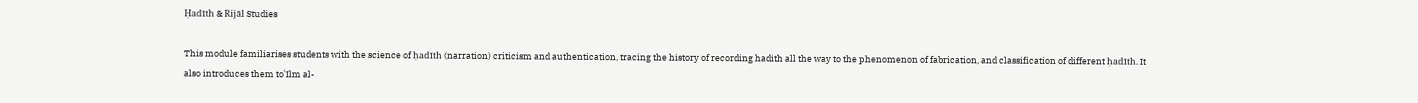Ḥadīth & Rijāl Studies

This module familiarises students with the science of ḥadīth (narration) criticism and authentication, tracing the history of recording hadith all the way to the phenomenon of fabrication, and classification of different ḥadīth. It also introduces them toʿIlm al-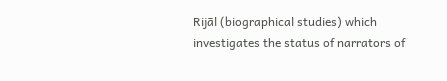Rijāl (biographical studies) which investigates the status of narrators of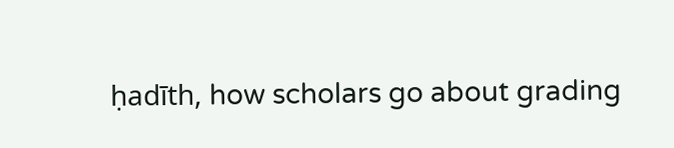ḥadīth, how scholars go about grading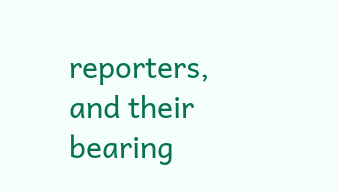reporters, and their bearing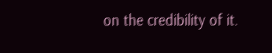on the credibility of it.